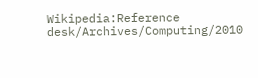Wikipedia:Reference desk/Archives/Computing/2010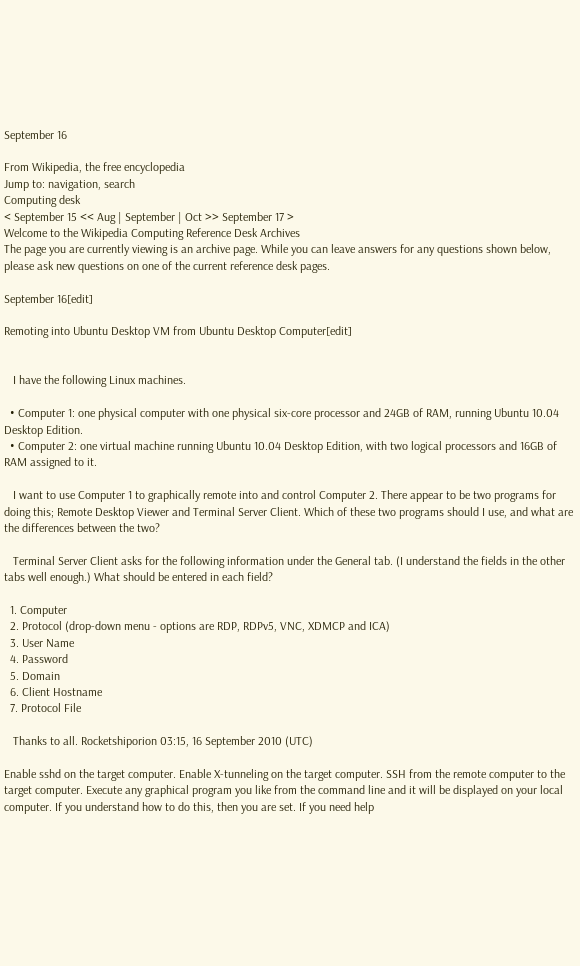September 16

From Wikipedia, the free encyclopedia
Jump to: navigation, search
Computing desk
< September 15 << Aug | September | Oct >> September 17 >
Welcome to the Wikipedia Computing Reference Desk Archives
The page you are currently viewing is an archive page. While you can leave answers for any questions shown below, please ask new questions on one of the current reference desk pages.

September 16[edit]

Remoting into Ubuntu Desktop VM from Ubuntu Desktop Computer[edit]


   I have the following Linux machines.

  • Computer 1: one physical computer with one physical six-core processor and 24GB of RAM, running Ubuntu 10.04 Desktop Edition.
  • Computer 2: one virtual machine running Ubuntu 10.04 Desktop Edition, with two logical processors and 16GB of RAM assigned to it.

   I want to use Computer 1 to graphically remote into and control Computer 2. There appear to be two programs for doing this; Remote Desktop Viewer and Terminal Server Client. Which of these two programs should I use, and what are the differences between the two?

   Terminal Server Client asks for the following information under the General tab. (I understand the fields in the other tabs well enough.) What should be entered in each field?

  1. Computer
  2. Protocol (drop-down menu - options are RDP, RDPv5, VNC, XDMCP and ICA)
  3. User Name
  4. Password
  5. Domain
  6. Client Hostname
  7. Protocol File

   Thanks to all. Rocketshiporion 03:15, 16 September 2010 (UTC)

Enable sshd on the target computer. Enable X-tunneling on the target computer. SSH from the remote computer to the target computer. Execute any graphical program you like from the command line and it will be displayed on your local computer. If you understand how to do this, then you are set. If you need help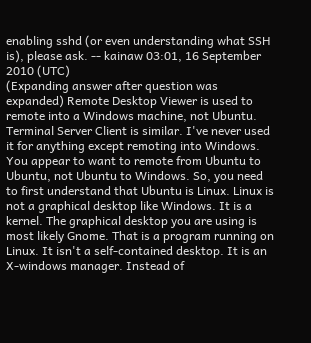enabling sshd (or even understanding what SSH is), please ask. -- kainaw 03:01, 16 September 2010 (UTC)
(Expanding answer after question was expanded) Remote Desktop Viewer is used to remote into a Windows machine, not Ubuntu. Terminal Server Client is similar. I've never used it for anything except remoting into Windows. You appear to want to remote from Ubuntu to Ubuntu, not Ubuntu to Windows. So, you need to first understand that Ubuntu is Linux. Linux is not a graphical desktop like Windows. It is a kernel. The graphical desktop you are using is most likely Gnome. That is a program running on Linux. It isn't a self-contained desktop. It is an X-windows manager. Instead of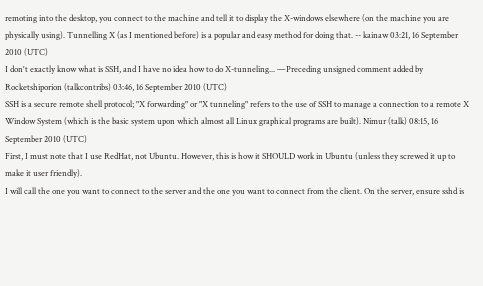remoting into the desktop, you connect to the machine and tell it to display the X-windows elsewhere (on the machine you are physically using). Tunnelling X (as I mentioned before) is a popular and easy method for doing that. -- kainaw 03:21, 16 September 2010 (UTC)
I don't exactly know what is SSH, and I have no idea how to do X-tunneling... —Preceding unsigned comment added by Rocketshiporion (talkcontribs) 03:46, 16 September 2010 (UTC)
SSH is a secure remote shell protocol; "X forwarding" or "X tunneling" refers to the use of SSH to manage a connection to a remote X Window System (which is the basic system upon which almost all Linux graphical programs are built). Nimur (talk) 08:15, 16 September 2010 (UTC)
First, I must note that I use RedHat, not Ubuntu. However, this is how it SHOULD work in Ubuntu (unless they screwed it up to make it user friendly).
I will call the one you want to connect to the server and the one you want to connect from the client. On the server, ensure sshd is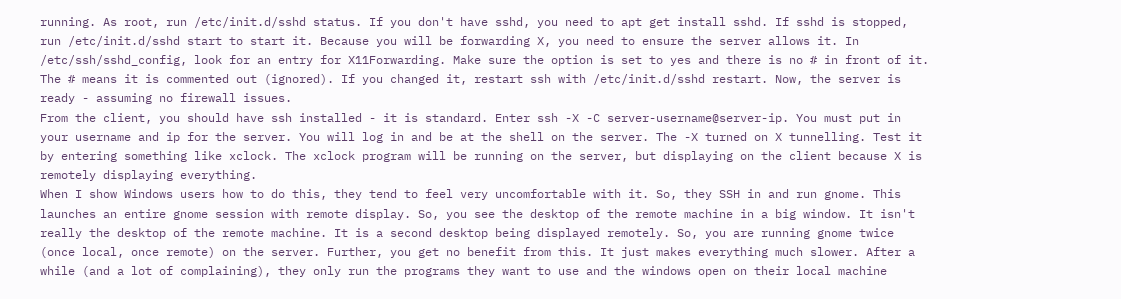running. As root, run /etc/init.d/sshd status. If you don't have sshd, you need to apt get install sshd. If sshd is stopped, run /etc/init.d/sshd start to start it. Because you will be forwarding X, you need to ensure the server allows it. In /etc/ssh/sshd_config, look for an entry for X11Forwarding. Make sure the option is set to yes and there is no # in front of it. The # means it is commented out (ignored). If you changed it, restart ssh with /etc/init.d/sshd restart. Now, the server is ready - assuming no firewall issues.
From the client, you should have ssh installed - it is standard. Enter ssh -X -C server-username@server-ip. You must put in your username and ip for the server. You will log in and be at the shell on the server. The -X turned on X tunnelling. Test it by entering something like xclock. The xclock program will be running on the server, but displaying on the client because X is remotely displaying everything.
When I show Windows users how to do this, they tend to feel very uncomfortable with it. So, they SSH in and run gnome. This launches an entire gnome session with remote display. So, you see the desktop of the remote machine in a big window. It isn't really the desktop of the remote machine. It is a second desktop being displayed remotely. So, you are running gnome twice (once local, once remote) on the server. Further, you get no benefit from this. It just makes everything much slower. After a while (and a lot of complaining), they only run the programs they want to use and the windows open on their local machine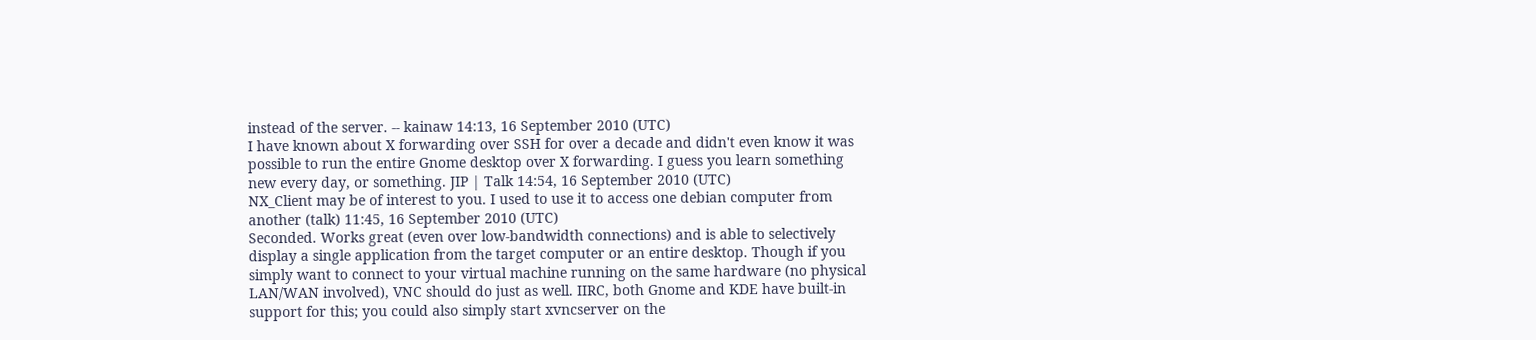instead of the server. -- kainaw 14:13, 16 September 2010 (UTC)
I have known about X forwarding over SSH for over a decade and didn't even know it was possible to run the entire Gnome desktop over X forwarding. I guess you learn something new every day, or something. JIP | Talk 14:54, 16 September 2010 (UTC)
NX_Client may be of interest to you. I used to use it to access one debian computer from another (talk) 11:45, 16 September 2010 (UTC)
Seconded. Works great (even over low-bandwidth connections) and is able to selectively display a single application from the target computer or an entire desktop. Though if you simply want to connect to your virtual machine running on the same hardware (no physical LAN/WAN involved), VNC should do just as well. IIRC, both Gnome and KDE have built-in support for this; you could also simply start xvncserver on the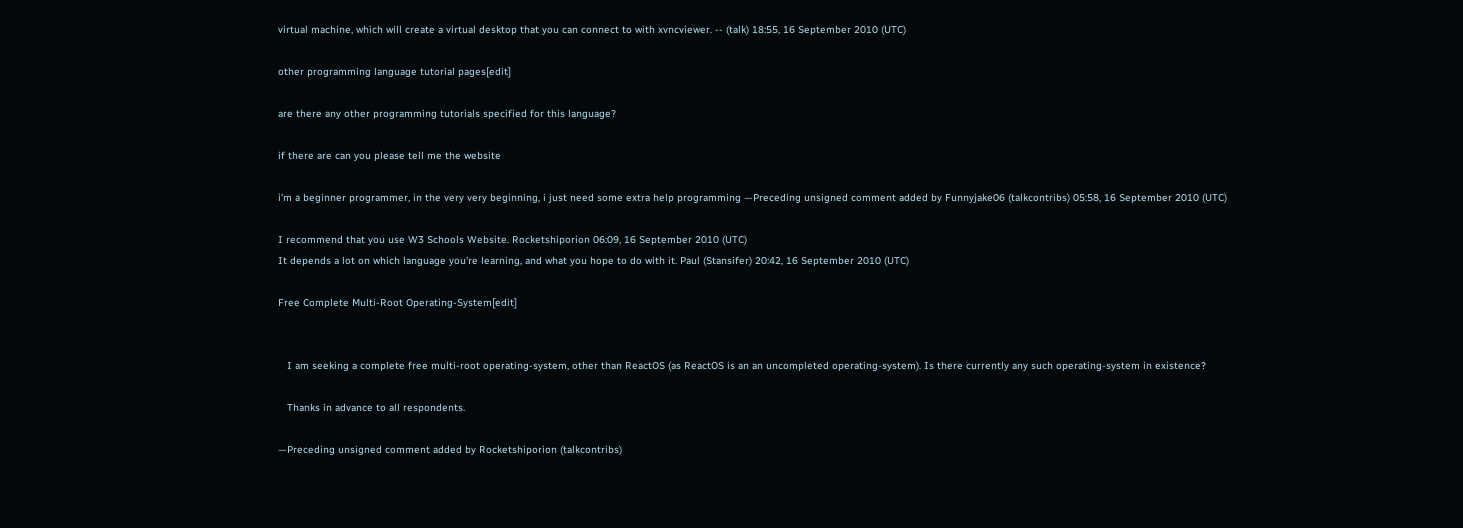virtual machine, which will create a virtual desktop that you can connect to with xvncviewer. -- (talk) 18:55, 16 September 2010 (UTC)

other programming language tutorial pages[edit]

are there any other programming tutorials specified for this language?

if there are can you please tell me the website

i'm a beginner programmer, in the very very beginning, i just need some extra help programming —Preceding unsigned comment added by Funnyjake06 (talkcontribs) 05:58, 16 September 2010 (UTC)

I recommend that you use W3 Schools Website. Rocketshiporion 06:09, 16 September 2010 (UTC)
It depends a lot on which language you're learning, and what you hope to do with it. Paul (Stansifer) 20:42, 16 September 2010 (UTC)

Free Complete Multi-Root Operating-System[edit]


   I am seeking a complete free multi-root operating-system, other than ReactOS (as ReactOS is an an uncompleted operating-system). Is there currently any such operating-system in existence?

   Thanks in advance to all respondents.

—Preceding unsigned comment added by Rocketshiporion (talkcontribs)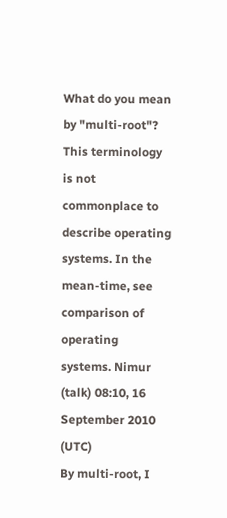What do you mean by "multi-root"? This terminology is not commonplace to describe operating systems. In the mean-time, see comparison of operating systems. Nimur (talk) 08:10, 16 September 2010 (UTC)
By multi-root, I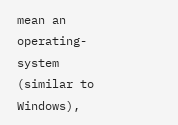mean an operating-system (similar to Windows),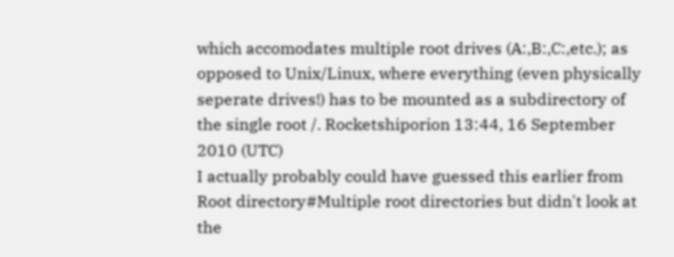which accomodates multiple root drives (A:,B:,C:,etc.); as opposed to Unix/Linux, where everything (even physically seperate drives!) has to be mounted as a subdirectory of the single root /. Rocketshiporion 13:44, 16 September 2010 (UTC)
I actually probably could have guessed this earlier from Root directory#Multiple root directories but didn't look at the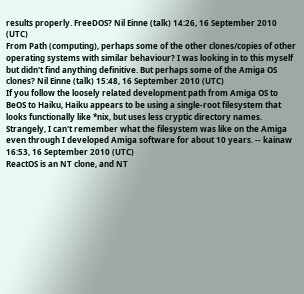results properly. FreeDOS? Nil Einne (talk) 14:26, 16 September 2010 (UTC)
From Path (computing), perhaps some of the other clones/copies of other operating systems with similar behaviour? I was looking in to this myself but didn't find anything definitive. But perhaps some of the Amiga OS clones? Nil Einne (talk) 15:48, 16 September 2010 (UTC)
If you follow the loosely related development path from Amiga OS to BeOS to Haiku, Haiku appears to be using a single-root filesystem that looks functionally like *nix, but uses less cryptic directory names. Strangely, I can't remember what the filesystem was like on the Amiga even through I developed Amiga software for about 10 years. -- kainaw 16:53, 16 September 2010 (UTC)
ReactOS is an NT clone, and NT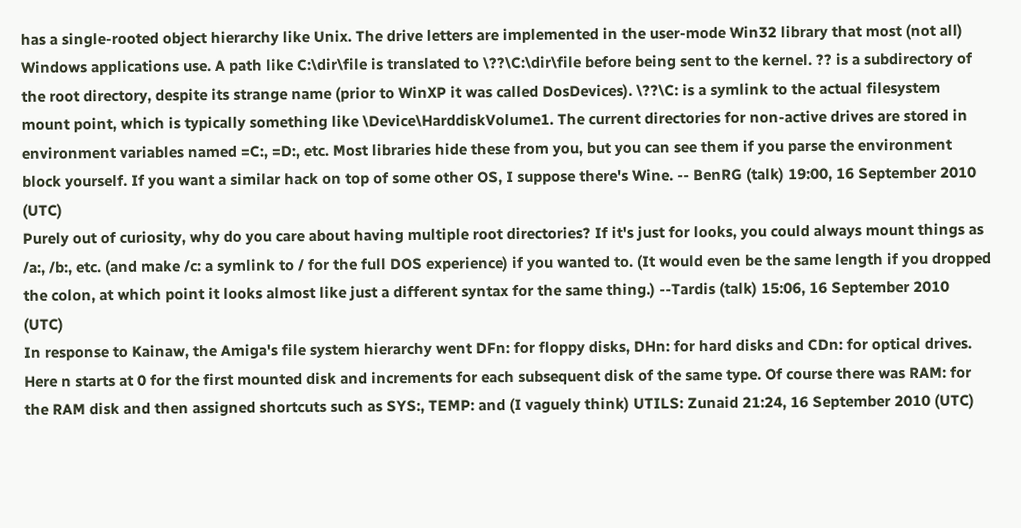has a single-rooted object hierarchy like Unix. The drive letters are implemented in the user-mode Win32 library that most (not all) Windows applications use. A path like C:\dir\file is translated to \??\C:\dir\file before being sent to the kernel. ?? is a subdirectory of the root directory, despite its strange name (prior to WinXP it was called DosDevices). \??\C: is a symlink to the actual filesystem mount point, which is typically something like \Device\HarddiskVolume1. The current directories for non-active drives are stored in environment variables named =C:, =D:, etc. Most libraries hide these from you, but you can see them if you parse the environment block yourself. If you want a similar hack on top of some other OS, I suppose there's Wine. -- BenRG (talk) 19:00, 16 September 2010 (UTC)
Purely out of curiosity, why do you care about having multiple root directories? If it's just for looks, you could always mount things as /a:, /b:, etc. (and make /c: a symlink to / for the full DOS experience) if you wanted to. (It would even be the same length if you dropped the colon, at which point it looks almost like just a different syntax for the same thing.) --Tardis (talk) 15:06, 16 September 2010 (UTC)
In response to Kainaw, the Amiga's file system hierarchy went DFn: for floppy disks, DHn: for hard disks and CDn: for optical drives. Here n starts at 0 for the first mounted disk and increments for each subsequent disk of the same type. Of course there was RAM: for the RAM disk and then assigned shortcuts such as SYS:, TEMP: and (I vaguely think) UTILS: Zunaid 21:24, 16 September 2010 (UTC)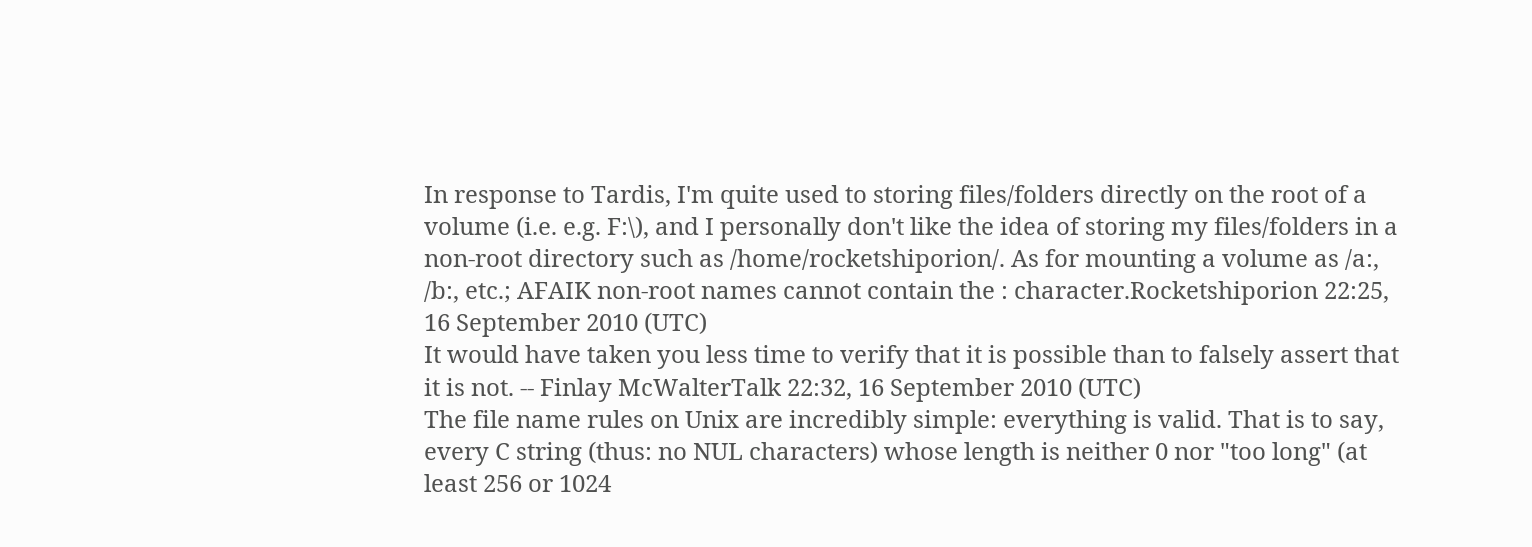In response to Tardis, I'm quite used to storing files/folders directly on the root of a volume (i.e. e.g. F:\), and I personally don't like the idea of storing my files/folders in a non-root directory such as /home/rocketshiporion/. As for mounting a volume as /a:, /b:, etc.; AFAIK non-root names cannot contain the : character.Rocketshiporion 22:25, 16 September 2010 (UTC)
It would have taken you less time to verify that it is possible than to falsely assert that it is not. -- Finlay McWalterTalk 22:32, 16 September 2010 (UTC)
The file name rules on Unix are incredibly simple: everything is valid. That is to say, every C string (thus: no NUL characters) whose length is neither 0 nor "too long" (at least 256 or 1024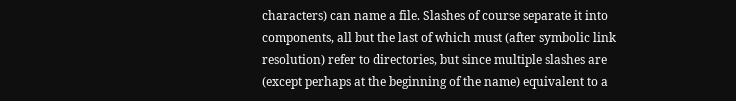characters) can name a file. Slashes of course separate it into components, all but the last of which must (after symbolic link resolution) refer to directories, but since multiple slashes are (except perhaps at the beginning of the name) equivalent to a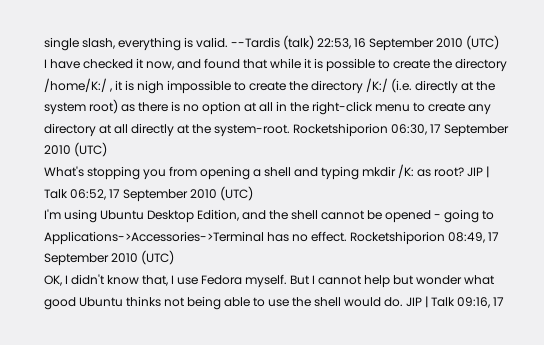single slash, everything is valid. --Tardis (talk) 22:53, 16 September 2010 (UTC)
I have checked it now, and found that while it is possible to create the directory /home/K:/ , it is nigh impossible to create the directory /K:/ (i.e. directly at the system root) as there is no option at all in the right-click menu to create any directory at all directly at the system-root. Rocketshiporion 06:30, 17 September 2010 (UTC)
What's stopping you from opening a shell and typing mkdir /K: as root? JIP | Talk 06:52, 17 September 2010 (UTC)
I'm using Ubuntu Desktop Edition, and the shell cannot be opened - going to Applications->Accessories->Terminal has no effect. Rocketshiporion 08:49, 17 September 2010 (UTC)
OK, I didn't know that, I use Fedora myself. But I cannot help but wonder what good Ubuntu thinks not being able to use the shell would do. JIP | Talk 09:16, 17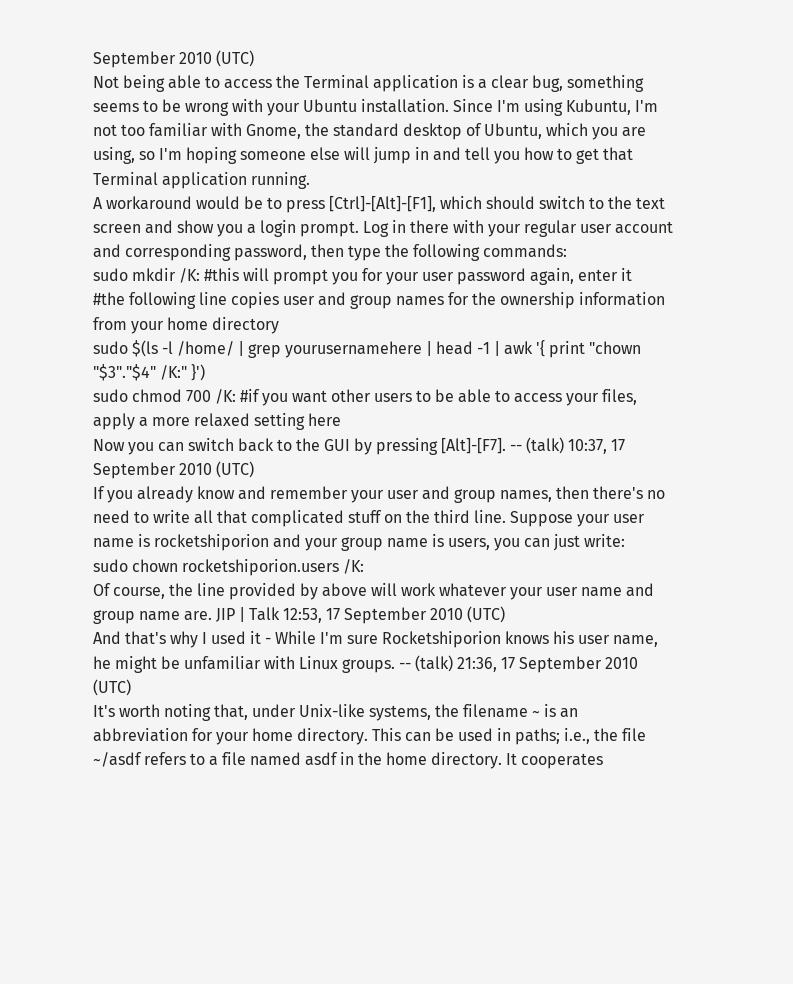September 2010 (UTC)
Not being able to access the Terminal application is a clear bug, something seems to be wrong with your Ubuntu installation. Since I'm using Kubuntu, I'm not too familiar with Gnome, the standard desktop of Ubuntu, which you are using, so I'm hoping someone else will jump in and tell you how to get that Terminal application running.
A workaround would be to press [Ctrl]-[Alt]-[F1], which should switch to the text screen and show you a login prompt. Log in there with your regular user account and corresponding password, then type the following commands:
sudo mkdir /K: #this will prompt you for your user password again, enter it
#the following line copies user and group names for the ownership information from your home directory
sudo $(ls -l /home/ | grep yourusernamehere | head -1 | awk '{ print "chown "$3"."$4" /K:" }')
sudo chmod 700 /K: #if you want other users to be able to access your files, apply a more relaxed setting here
Now you can switch back to the GUI by pressing [Alt]-[F7]. -- (talk) 10:37, 17 September 2010 (UTC)
If you already know and remember your user and group names, then there's no need to write all that complicated stuff on the third line. Suppose your user name is rocketshiporion and your group name is users, you can just write:
sudo chown rocketshiporion.users /K:
Of course, the line provided by above will work whatever your user name and group name are. JIP | Talk 12:53, 17 September 2010 (UTC)
And that's why I used it - While I'm sure Rocketshiporion knows his user name, he might be unfamiliar with Linux groups. -- (talk) 21:36, 17 September 2010 (UTC)
It's worth noting that, under Unix-like systems, the filename ~ is an abbreviation for your home directory. This can be used in paths; i.e., the file ~/asdf refers to a file named asdf in the home directory. It cooperates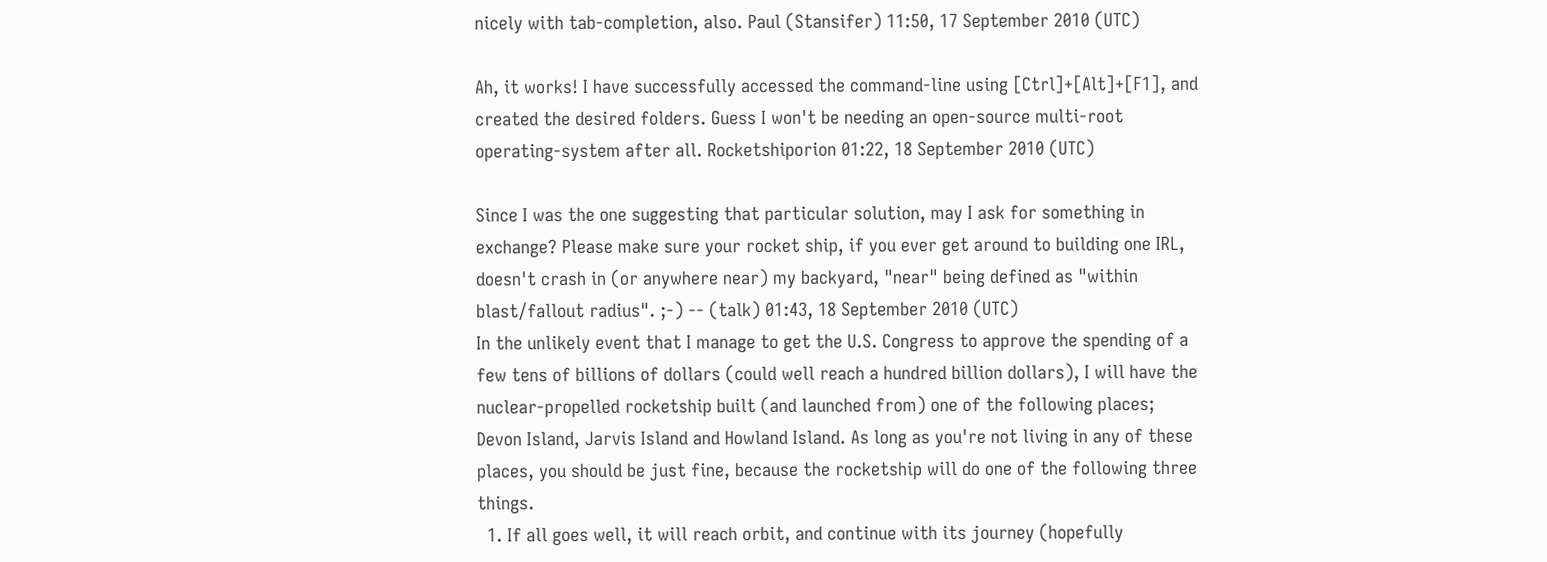nicely with tab-completion, also. Paul (Stansifer) 11:50, 17 September 2010 (UTC)

Ah, it works! I have successfully accessed the command-line using [Ctrl]+[Alt]+[F1], and created the desired folders. Guess I won't be needing an open-source multi-root operating-system after all. Rocketshiporion 01:22, 18 September 2010 (UTC)

Since I was the one suggesting that particular solution, may I ask for something in exchange? Please make sure your rocket ship, if you ever get around to building one IRL, doesn't crash in (or anywhere near) my backyard, "near" being defined as "within blast/fallout radius". ;-) -- (talk) 01:43, 18 September 2010 (UTC)
In the unlikely event that I manage to get the U.S. Congress to approve the spending of a few tens of billions of dollars (could well reach a hundred billion dollars), I will have the nuclear-propelled rocketship built (and launched from) one of the following places; Devon Island, Jarvis Island and Howland Island. As long as you're not living in any of these places, you should be just fine, because the rocketship will do one of the following three things.
  1. If all goes well, it will reach orbit, and continue with its journey (hopefully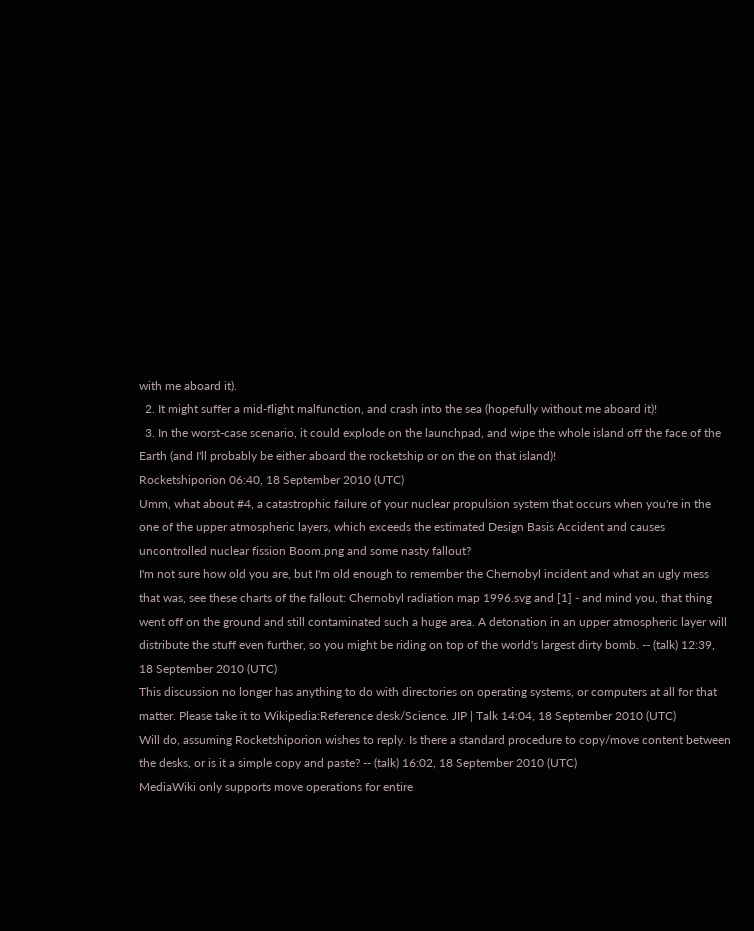with me aboard it).
  2. It might suffer a mid-flight malfunction, and crash into the sea (hopefully without me aboard it)!
  3. In the worst-case scenario, it could explode on the launchpad, and wipe the whole island off the face of the Earth (and I'll probably be either aboard the rocketship or on the on that island)!
Rocketshiporion 06:40, 18 September 2010 (UTC)
Umm, what about #4, a catastrophic failure of your nuclear propulsion system that occurs when you're in the one of the upper atmospheric layers, which exceeds the estimated Design Basis Accident and causes uncontrolled nuclear fission Boom.png and some nasty fallout?
I'm not sure how old you are, but I'm old enough to remember the Chernobyl incident and what an ugly mess that was, see these charts of the fallout: Chernobyl radiation map 1996.svg and [1] - and mind you, that thing went off on the ground and still contaminated such a huge area. A detonation in an upper atmospheric layer will distribute the stuff even further, so you might be riding on top of the world's largest dirty bomb. -- (talk) 12:39, 18 September 2010 (UTC)
This discussion no longer has anything to do with directories on operating systems, or computers at all for that matter. Please take it to Wikipedia:Reference desk/Science. JIP | Talk 14:04, 18 September 2010 (UTC)
Will do, assuming Rocketshiporion wishes to reply. Is there a standard procedure to copy/move content between the desks, or is it a simple copy and paste? -- (talk) 16:02, 18 September 2010 (UTC)
MediaWiki only supports move operations for entire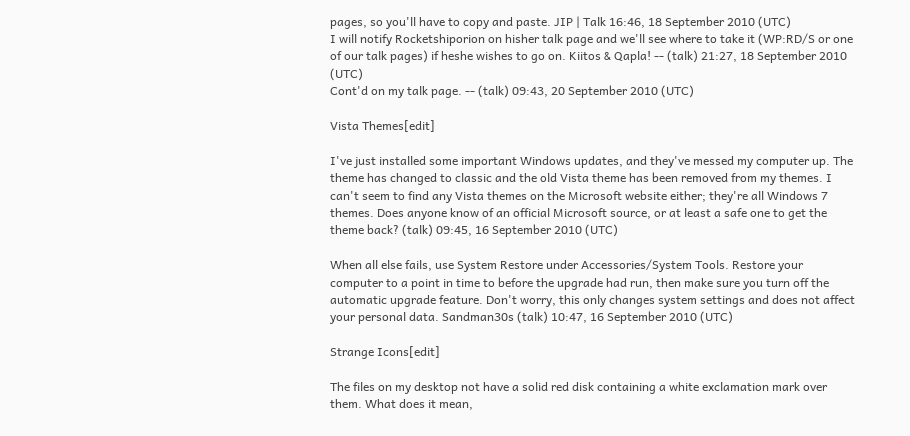pages, so you'll have to copy and paste. JIP | Talk 16:46, 18 September 2010 (UTC)
I will notify Rocketshiporion on hisher talk page and we'll see where to take it (WP:RD/S or one of our talk pages) if heshe wishes to go on. Kiitos & Qapla! -- (talk) 21:27, 18 September 2010 (UTC)
Cont'd on my talk page. -- (talk) 09:43, 20 September 2010 (UTC)

Vista Themes[edit]

I've just installed some important Windows updates, and they've messed my computer up. The theme has changed to classic and the old Vista theme has been removed from my themes. I can't seem to find any Vista themes on the Microsoft website either; they're all Windows 7 themes. Does anyone know of an official Microsoft source, or at least a safe one to get the theme back? (talk) 09:45, 16 September 2010 (UTC)

When all else fails, use System Restore under Accessories/System Tools. Restore your computer to a point in time to before the upgrade had run, then make sure you turn off the automatic upgrade feature. Don't worry, this only changes system settings and does not affect your personal data. Sandman30s (talk) 10:47, 16 September 2010 (UTC)

Strange Icons[edit]

The files on my desktop not have a solid red disk containing a white exclamation mark over them. What does it mean,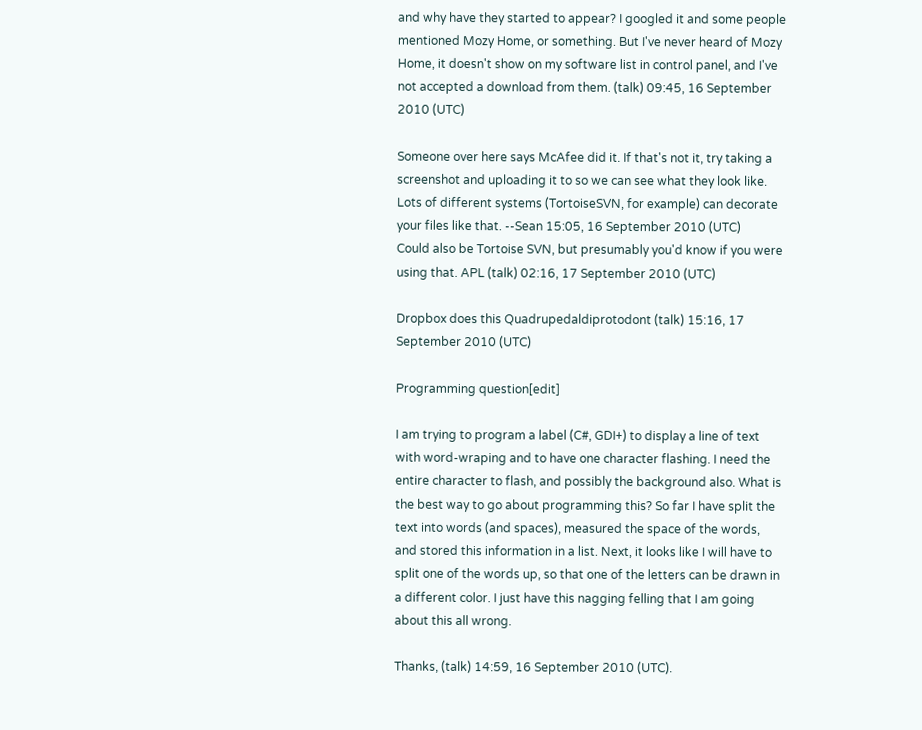and why have they started to appear? I googled it and some people mentioned Mozy Home, or something. But I've never heard of Mozy Home, it doesn't show on my software list in control panel, and I've not accepted a download from them. (talk) 09:45, 16 September 2010 (UTC)

Someone over here says McAfee did it. If that's not it, try taking a screenshot and uploading it to so we can see what they look like. Lots of different systems (TortoiseSVN, for example) can decorate your files like that. --Sean 15:05, 16 September 2010 (UTC)
Could also be Tortoise SVN, but presumably you'd know if you were using that. APL (talk) 02:16, 17 September 2010 (UTC)

Dropbox does this Quadrupedaldiprotodont (talk) 15:16, 17 September 2010 (UTC)

Programming question[edit]

I am trying to program a label (C#, GDI+) to display a line of text with word-wraping and to have one character flashing. I need the entire character to flash, and possibly the background also. What is the best way to go about programming this? So far I have split the text into words (and spaces), measured the space of the words, and stored this information in a list. Next, it looks like I will have to split one of the words up, so that one of the letters can be drawn in a different color. I just have this nagging felling that I am going about this all wrong.

Thanks, (talk) 14:59, 16 September 2010 (UTC).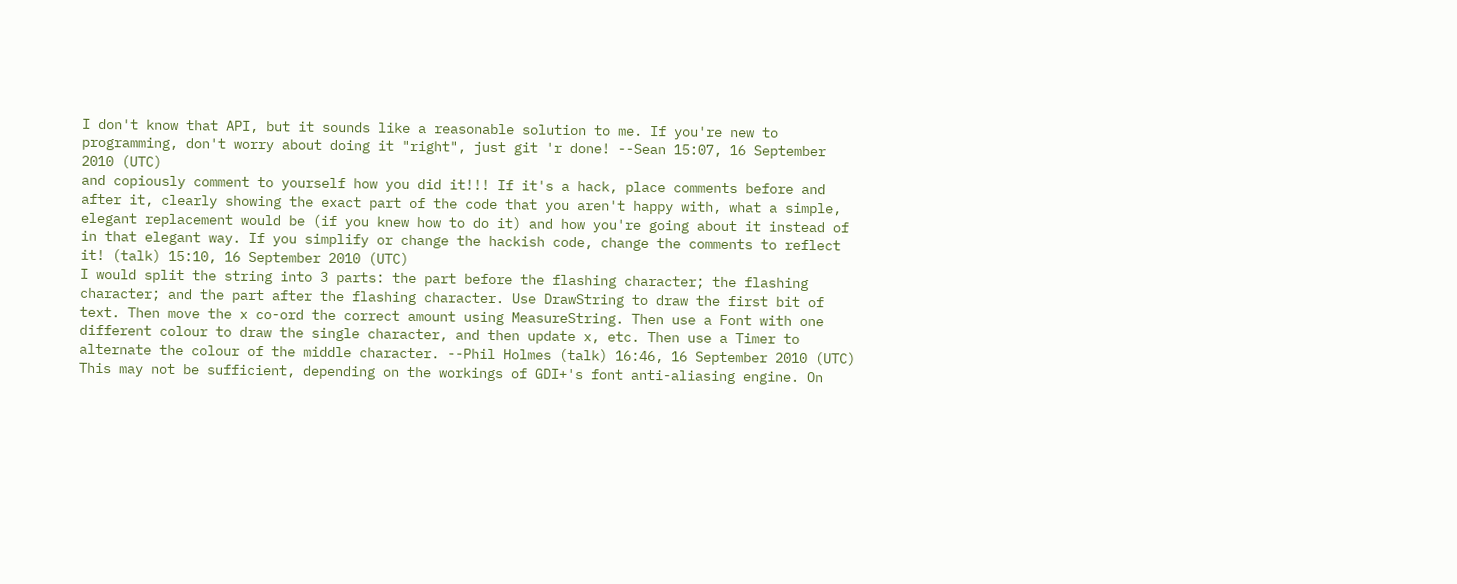I don't know that API, but it sounds like a reasonable solution to me. If you're new to programming, don't worry about doing it "right", just git 'r done! --Sean 15:07, 16 September 2010 (UTC)
and copiously comment to yourself how you did it!!! If it's a hack, place comments before and after it, clearly showing the exact part of the code that you aren't happy with, what a simple, elegant replacement would be (if you knew how to do it) and how you're going about it instead of in that elegant way. If you simplify or change the hackish code, change the comments to reflect it! (talk) 15:10, 16 September 2010 (UTC)
I would split the string into 3 parts: the part before the flashing character; the flashing character; and the part after the flashing character. Use DrawString to draw the first bit of text. Then move the x co-ord the correct amount using MeasureString. Then use a Font with one different colour to draw the single character, and then update x, etc. Then use a Timer to alternate the colour of the middle character. --Phil Holmes (talk) 16:46, 16 September 2010 (UTC)
This may not be sufficient, depending on the workings of GDI+'s font anti-aliasing engine. On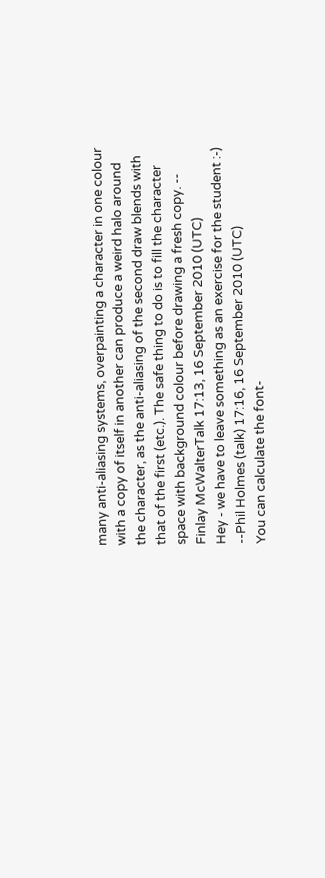many anti-aliasing systems, overpainting a character in one colour with a copy of itself in another can produce a weird halo around the character, as the anti-aliasing of the second draw blends with that of the first (etc.). The safe thing to do is to fill the character space with background colour before drawing a fresh copy. -- Finlay McWalterTalk 17:13, 16 September 2010 (UTC)
Hey - we have to leave something as an exercise for the student :-) --Phil Holmes (talk) 17:16, 16 September 2010 (UTC)
You can calculate the font-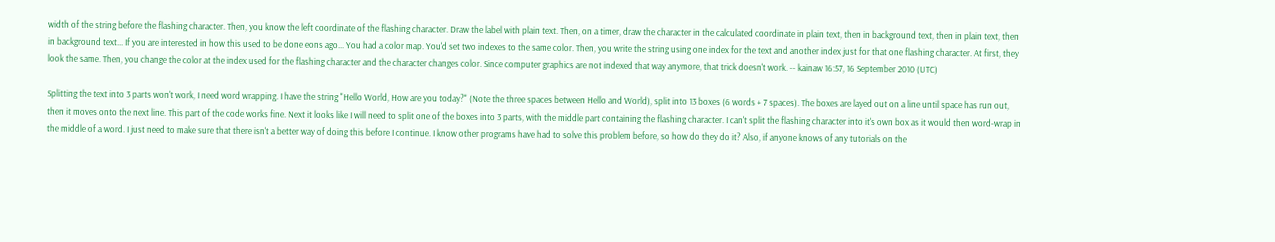width of the string before the flashing character. Then, you know the left coordinate of the flashing character. Draw the label with plain text. Then, on a timer, draw the character in the calculated coordinate in plain text, then in background text, then in plain text, then in background text... If you are interested in how this used to be done eons ago... You had a color map. You'd set two indexes to the same color. Then, you write the string using one index for the text and another index just for that one flashing character. At first, they look the same. Then, you change the color at the index used for the flashing character and the character changes color. Since computer graphics are not indexed that way anymore, that trick doesn't work. -- kainaw 16:57, 16 September 2010 (UTC)

Splitting the text into 3 parts won't work, I need word wrapping. I have the string "Hello World, How are you today?" (Note the three spaces between Hello and World), split into 13 boxes (6 words + 7 spaces). The boxes are layed out on a line until space has run out, then it moves onto the next line. This part of the code works fine. Next it looks like I will need to split one of the boxes into 3 parts, with the middle part containing the flashing character. I can't split the flashing character into it's own box as it would then word-wrap in the middle of a word. I just need to make sure that there isn't a better way of doing this before I continue. I know other programs have had to solve this problem before, so how do they do it? Also, if anyone knows of any tutorials on the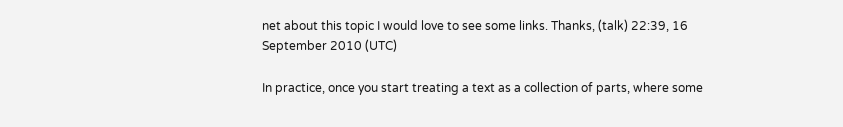net about this topic I would love to see some links. Thanks, (talk) 22:39, 16 September 2010 (UTC)

In practice, once you start treating a text as a collection of parts, where some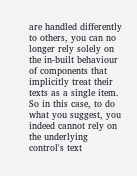are handled differently to others, you can no longer rely solely on the in-built behaviour of components that implicitly treat their texts as a single item. So in this case, to do what you suggest, you indeed cannot rely on the underlying control's text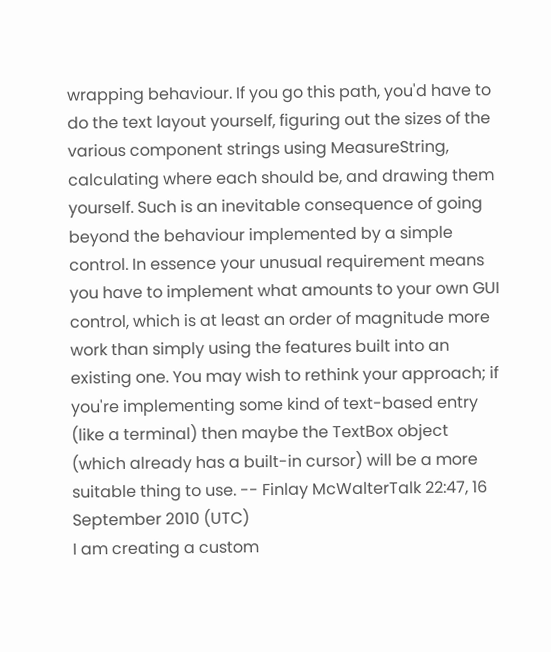wrapping behaviour. If you go this path, you'd have to do the text layout yourself, figuring out the sizes of the various component strings using MeasureString, calculating where each should be, and drawing them yourself. Such is an inevitable consequence of going beyond the behaviour implemented by a simple control. In essence your unusual requirement means you have to implement what amounts to your own GUI control, which is at least an order of magnitude more work than simply using the features built into an existing one. You may wish to rethink your approach; if you're implementing some kind of text-based entry (like a terminal) then maybe the TextBox object (which already has a built-in cursor) will be a more suitable thing to use. -- Finlay McWalterTalk 22:47, 16 September 2010 (UTC)
I am creating a custom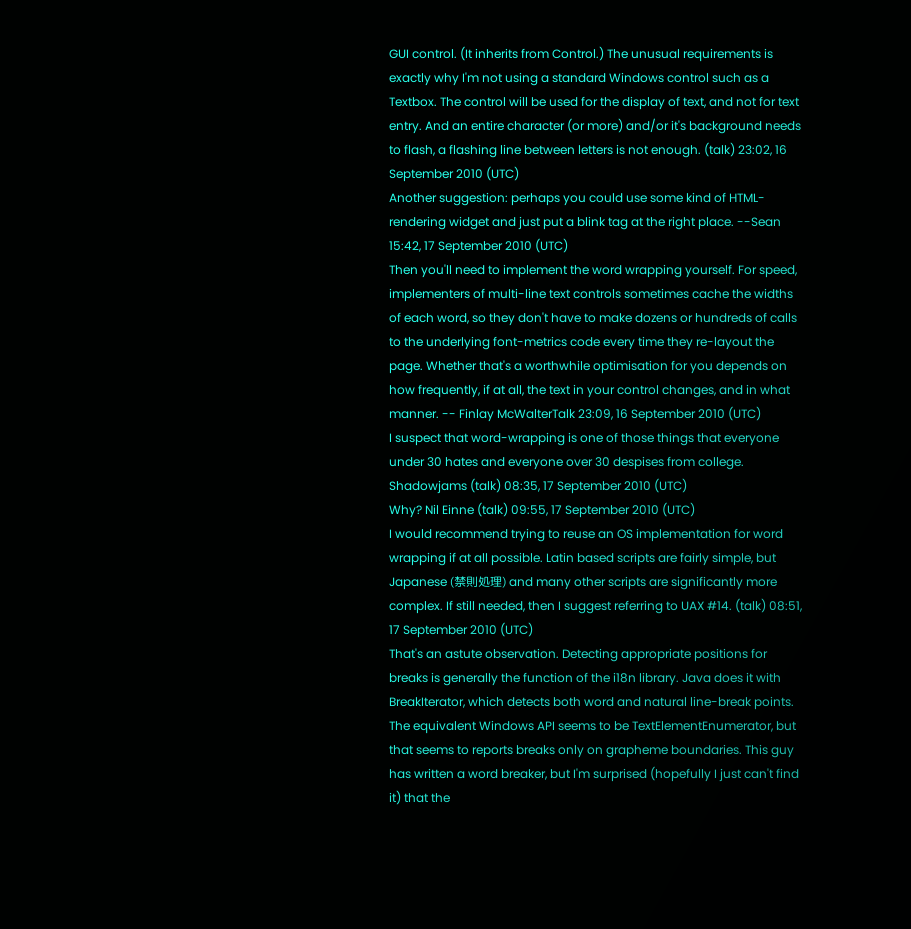GUI control. (It inherits from Control.) The unusual requirements is exactly why I'm not using a standard Windows control such as a Textbox. The control will be used for the display of text, and not for text entry. And an entire character (or more) and/or it's background needs to flash, a flashing line between letters is not enough. (talk) 23:02, 16 September 2010 (UTC)
Another suggestion: perhaps you could use some kind of HTML-rendering widget and just put a blink tag at the right place. --Sean 15:42, 17 September 2010 (UTC)
Then you'll need to implement the word wrapping yourself. For speed, implementers of multi-line text controls sometimes cache the widths of each word, so they don't have to make dozens or hundreds of calls to the underlying font-metrics code every time they re-layout the page. Whether that's a worthwhile optimisation for you depends on how frequently, if at all, the text in your control changes, and in what manner. -- Finlay McWalterTalk 23:09, 16 September 2010 (UTC)
I suspect that word-wrapping is one of those things that everyone under 30 hates and everyone over 30 despises from college. Shadowjams (talk) 08:35, 17 September 2010 (UTC)
Why? Nil Einne (talk) 09:55, 17 September 2010 (UTC)
I would recommend trying to reuse an OS implementation for word wrapping if at all possible. Latin based scripts are fairly simple, but Japanese (禁則処理) and many other scripts are significantly more complex. If still needed, then I suggest referring to UAX #14. (talk) 08:51, 17 September 2010 (UTC)
That's an astute observation. Detecting appropriate positions for breaks is generally the function of the i18n library. Java does it with BreakIterator, which detects both word and natural line-break points. The equivalent Windows API seems to be TextElementEnumerator, but that seems to reports breaks only on grapheme boundaries. This guy has written a word breaker, but I'm surprised (hopefully I just can't find it) that the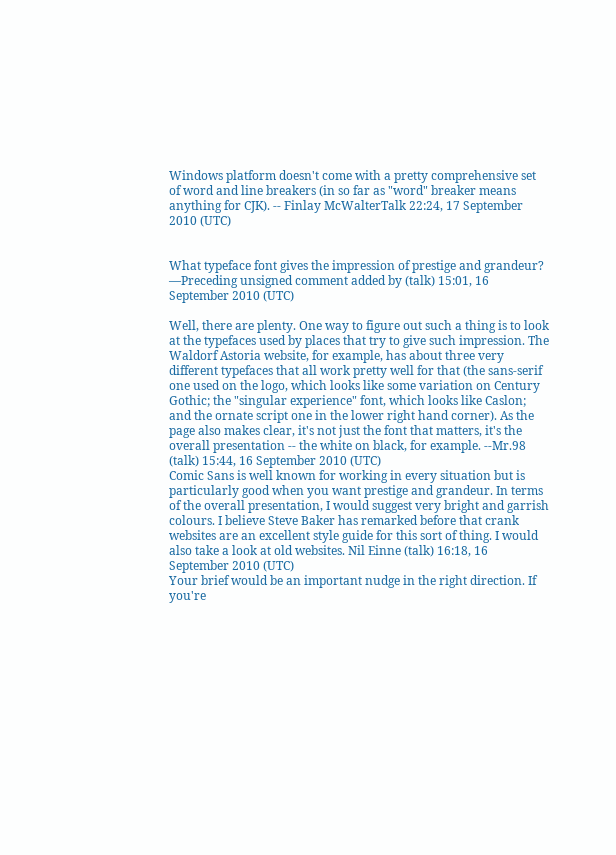Windows platform doesn't come with a pretty comprehensive set of word and line breakers (in so far as "word" breaker means anything for CJK). -- Finlay McWalterTalk 22:24, 17 September 2010 (UTC)


What typeface font gives the impression of prestige and grandeur? —Preceding unsigned comment added by (talk) 15:01, 16 September 2010 (UTC)

Well, there are plenty. One way to figure out such a thing is to look at the typefaces used by places that try to give such impression. The Waldorf Astoria website, for example, has about three very different typefaces that all work pretty well for that (the sans-serif one used on the logo, which looks like some variation on Century Gothic; the "singular experience" font, which looks like Caslon; and the ornate script one in the lower right hand corner). As the page also makes clear, it's not just the font that matters, it's the overall presentation -- the white on black, for example. --Mr.98 (talk) 15:44, 16 September 2010 (UTC)
Comic Sans is well known for working in every situation but is particularly good when you want prestige and grandeur. In terms of the overall presentation, I would suggest very bright and garrish colours. I believe Steve Baker has remarked before that crank websites are an excellent style guide for this sort of thing. I would also take a look at old websites. Nil Einne (talk) 16:18, 16 September 2010 (UTC)
Your brief would be an important nudge in the right direction. If you're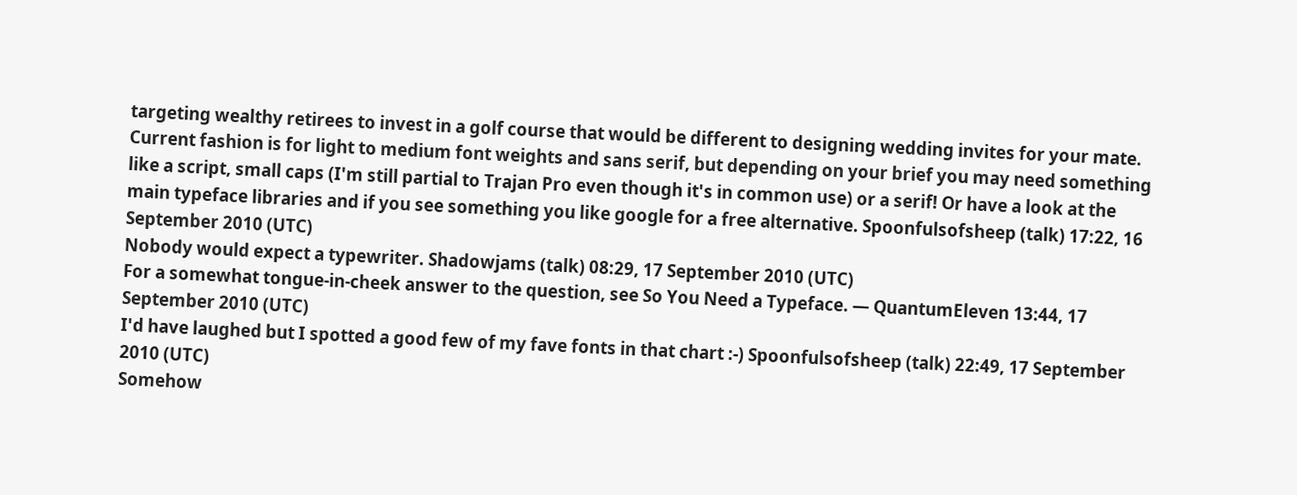targeting wealthy retirees to invest in a golf course that would be different to designing wedding invites for your mate. Current fashion is for light to medium font weights and sans serif, but depending on your brief you may need something like a script, small caps (I'm still partial to Trajan Pro even though it's in common use) or a serif! Or have a look at the main typeface libraries and if you see something you like google for a free alternative. Spoonfulsofsheep (talk) 17:22, 16 September 2010 (UTC)
Nobody would expect a typewriter. Shadowjams (talk) 08:29, 17 September 2010 (UTC)
For a somewhat tongue-in-cheek answer to the question, see So You Need a Typeface. — QuantumEleven 13:44, 17 September 2010 (UTC)
I'd have laughed but I spotted a good few of my fave fonts in that chart :-) Spoonfulsofsheep (talk) 22:49, 17 September 2010 (UTC)
Somehow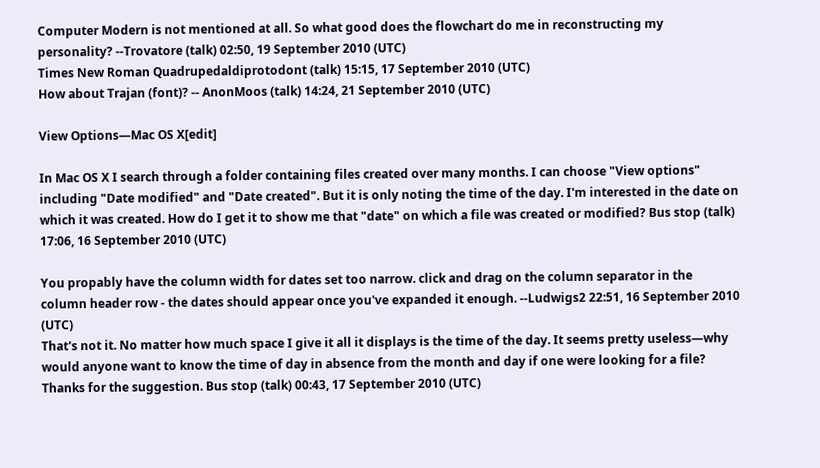Computer Modern is not mentioned at all. So what good does the flowchart do me in reconstructing my personality? --Trovatore (talk) 02:50, 19 September 2010 (UTC)
Times New Roman Quadrupedaldiprotodont (talk) 15:15, 17 September 2010 (UTC)
How about Trajan (font)? -- AnonMoos (talk) 14:24, 21 September 2010 (UTC)

View Options—Mac OS X[edit]

In Mac OS X I search through a folder containing files created over many months. I can choose "View options" including "Date modified" and "Date created". But it is only noting the time of the day. I'm interested in the date on which it was created. How do I get it to show me that "date" on which a file was created or modified? Bus stop (talk) 17:06, 16 September 2010 (UTC)

You propably have the column width for dates set too narrow. click and drag on the column separator in the column header row - the dates should appear once you've expanded it enough. --Ludwigs2 22:51, 16 September 2010 (UTC)
That's not it. No matter how much space I give it all it displays is the time of the day. It seems pretty useless—why would anyone want to know the time of day in absence from the month and day if one were looking for a file? Thanks for the suggestion. Bus stop (talk) 00:43, 17 September 2010 (UTC)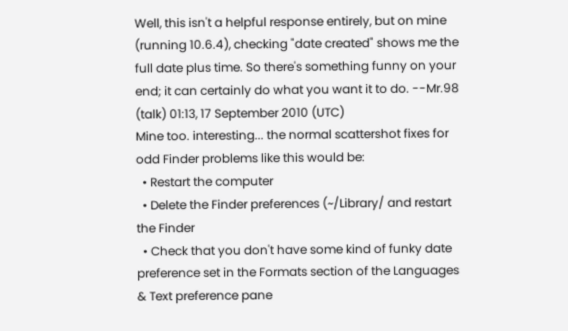Well, this isn't a helpful response entirely, but on mine (running 10.6.4), checking "date created" shows me the full date plus time. So there's something funny on your end; it can certainly do what you want it to do. --Mr.98 (talk) 01:13, 17 September 2010 (UTC)
Mine too. interesting... the normal scattershot fixes for odd Finder problems like this would be:
  • Restart the computer
  • Delete the Finder preferences (~/Library/ and restart the Finder
  • Check that you don't have some kind of funky date preference set in the Formats section of the Languages & Text preference pane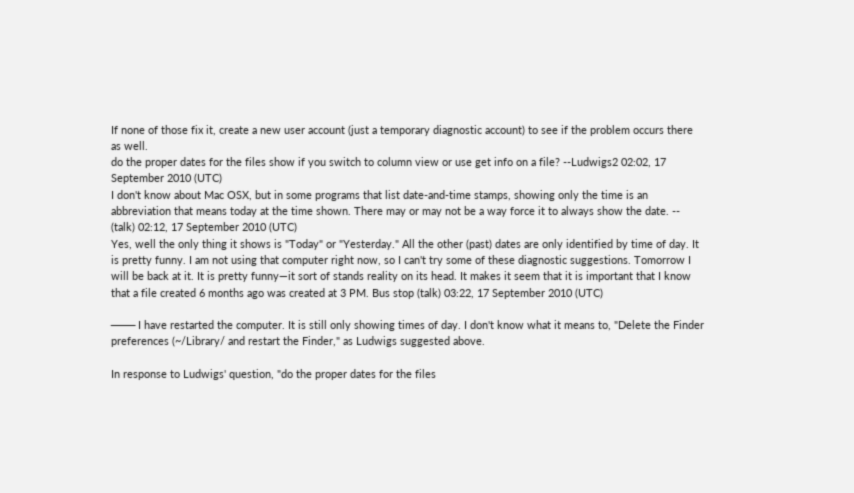If none of those fix it, create a new user account (just a temporary diagnostic account) to see if the problem occurs there as well.
do the proper dates for the files show if you switch to column view or use get info on a file? --Ludwigs2 02:02, 17 September 2010 (UTC)
I don't know about Mac OSX, but in some programs that list date-and-time stamps, showing only the time is an abbreviation that means today at the time shown. There may or may not be a way force it to always show the date. -- (talk) 02:12, 17 September 2010 (UTC)
Yes, well the only thing it shows is "Today" or "Yesterday." All the other (past) dates are only identified by time of day. It is pretty funny. I am not using that computer right now, so I can't try some of these diagnostic suggestions. Tomorrow I will be back at it. It is pretty funny—it sort of stands reality on its head. It makes it seem that it is important that I know that a file created 6 months ago was created at 3 PM. Bus stop (talk) 03:22, 17 September 2010 (UTC)

─── I have restarted the computer. It is still only showing times of day. I don't know what it means to, "Delete the Finder preferences (~/Library/ and restart the Finder," as Ludwigs suggested above.

In response to Ludwigs' question, "do the proper dates for the files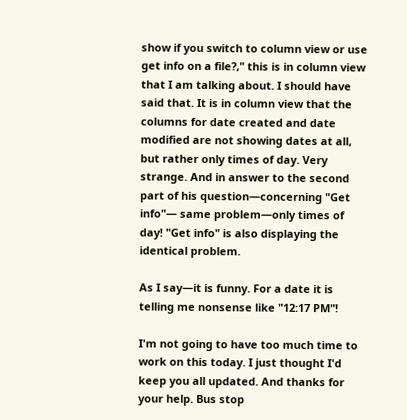show if you switch to column view or use get info on a file?," this is in column view that I am talking about. I should have said that. It is in column view that the columns for date created and date modified are not showing dates at all, but rather only times of day. Very strange. And in answer to the second part of his question—concerning "Get info"— same problem—only times of day! "Get info" is also displaying the identical problem.

As I say—it is funny. For a date it is telling me nonsense like "12:17 PM"!

I'm not going to have too much time to work on this today. I just thought I'd keep you all updated. And thanks for your help. Bus stop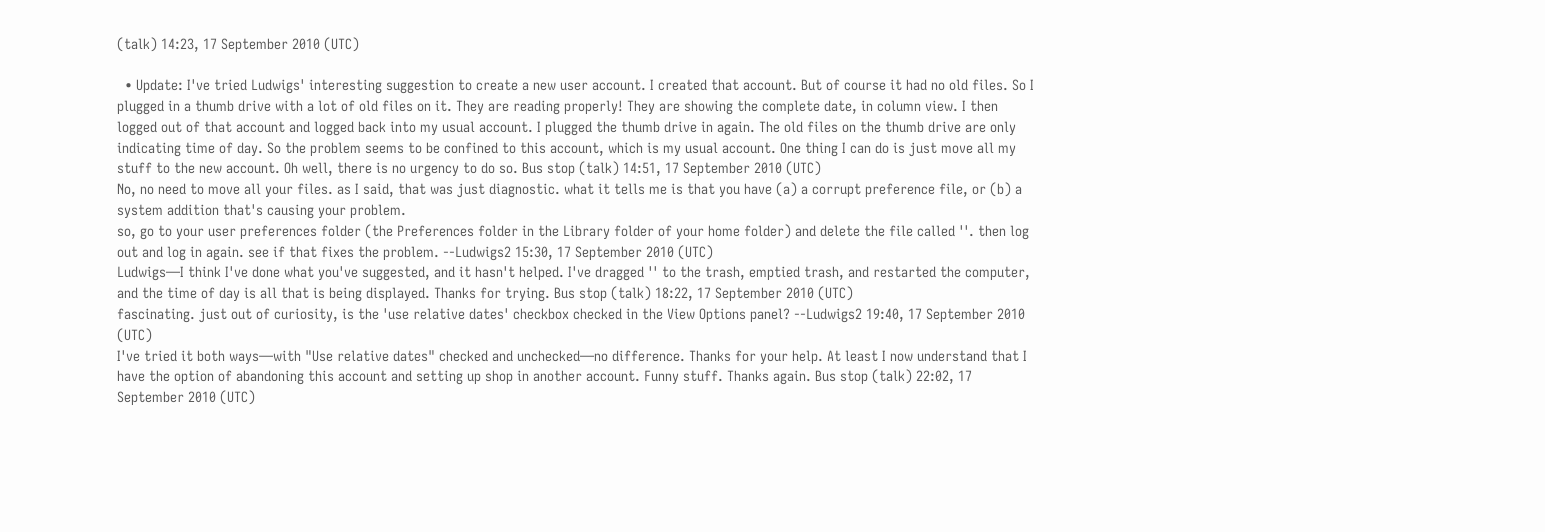(talk) 14:23, 17 September 2010 (UTC)

  • Update: I've tried Ludwigs' interesting suggestion to create a new user account. I created that account. But of course it had no old files. So I plugged in a thumb drive with a lot of old files on it. They are reading properly! They are showing the complete date, in column view. I then logged out of that account and logged back into my usual account. I plugged the thumb drive in again. The old files on the thumb drive are only indicating time of day. So the problem seems to be confined to this account, which is my usual account. One thing I can do is just move all my stuff to the new account. Oh well, there is no urgency to do so. Bus stop (talk) 14:51, 17 September 2010 (UTC)
No, no need to move all your files. as I said, that was just diagnostic. what it tells me is that you have (a) a corrupt preference file, or (b) a system addition that's causing your problem.
so, go to your user preferences folder (the Preferences folder in the Library folder of your home folder) and delete the file called ''. then log out and log in again. see if that fixes the problem. --Ludwigs2 15:30, 17 September 2010 (UTC)
Ludwigs—I think I've done what you've suggested, and it hasn't helped. I've dragged '' to the trash, emptied trash, and restarted the computer, and the time of day is all that is being displayed. Thanks for trying. Bus stop (talk) 18:22, 17 September 2010 (UTC)
fascinating. just out of curiosity, is the 'use relative dates' checkbox checked in the View Options panel? --Ludwigs2 19:40, 17 September 2010 (UTC)
I've tried it both ways—with "Use relative dates" checked and unchecked—no difference. Thanks for your help. At least I now understand that I have the option of abandoning this account and setting up shop in another account. Funny stuff. Thanks again. Bus stop (talk) 22:02, 17 September 2010 (UTC)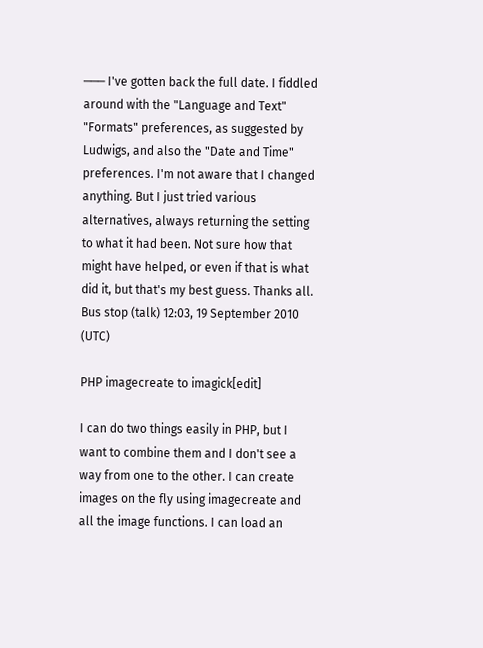─── I've gotten back the full date. I fiddled around with the "Language and Text" "Formats" preferences, as suggested by Ludwigs, and also the "Date and Time" preferences. I'm not aware that I changed anything. But I just tried various alternatives, always returning the setting to what it had been. Not sure how that might have helped, or even if that is what did it, but that's my best guess. Thanks all. Bus stop (talk) 12:03, 19 September 2010 (UTC)

PHP imagecreate to imagick[edit]

I can do two things easily in PHP, but I want to combine them and I don't see a way from one to the other. I can create images on the fly using imagecreate and all the image functions. I can load an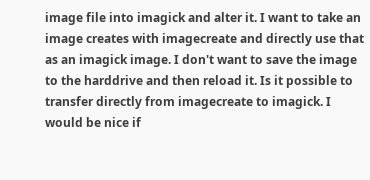image file into imagick and alter it. I want to take an image creates with imagecreate and directly use that as an imagick image. I don't want to save the image to the harddrive and then reload it. Is it possible to transfer directly from imagecreate to imagick. I would be nice if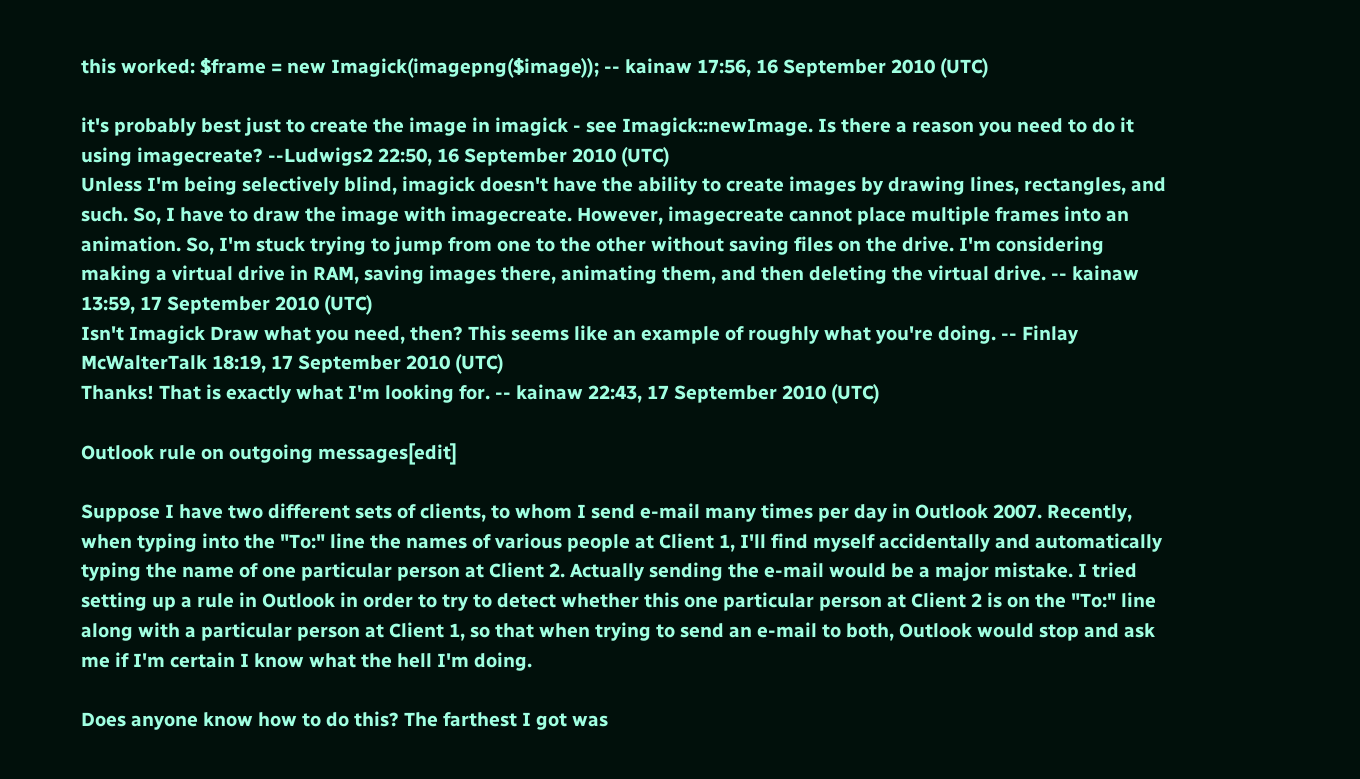this worked: $frame = new Imagick(imagepng($image)); -- kainaw 17:56, 16 September 2010 (UTC)

it's probably best just to create the image in imagick - see Imagick::newImage. Is there a reason you need to do it using imagecreate? --Ludwigs2 22:50, 16 September 2010 (UTC)
Unless I'm being selectively blind, imagick doesn't have the ability to create images by drawing lines, rectangles, and such. So, I have to draw the image with imagecreate. However, imagecreate cannot place multiple frames into an animation. So, I'm stuck trying to jump from one to the other without saving files on the drive. I'm considering making a virtual drive in RAM, saving images there, animating them, and then deleting the virtual drive. -- kainaw 13:59, 17 September 2010 (UTC)
Isn't Imagick Draw what you need, then? This seems like an example of roughly what you're doing. -- Finlay McWalterTalk 18:19, 17 September 2010 (UTC)
Thanks! That is exactly what I'm looking for. -- kainaw 22:43, 17 September 2010 (UTC)

Outlook rule on outgoing messages[edit]

Suppose I have two different sets of clients, to whom I send e-mail many times per day in Outlook 2007. Recently, when typing into the "To:" line the names of various people at Client 1, I'll find myself accidentally and automatically typing the name of one particular person at Client 2. Actually sending the e-mail would be a major mistake. I tried setting up a rule in Outlook in order to try to detect whether this one particular person at Client 2 is on the "To:" line along with a particular person at Client 1, so that when trying to send an e-mail to both, Outlook would stop and ask me if I'm certain I know what the hell I'm doing.

Does anyone know how to do this? The farthest I got was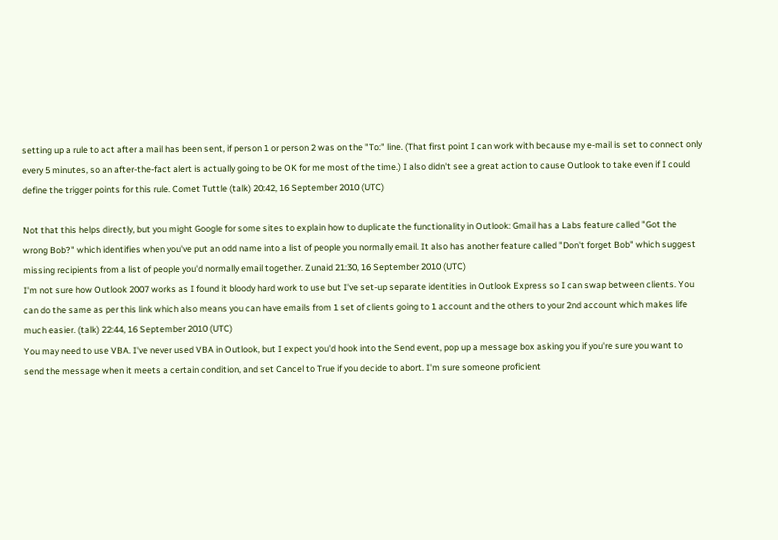setting up a rule to act after a mail has been sent, if person 1 or person 2 was on the "To:" line. (That first point I can work with because my e-mail is set to connect only every 5 minutes, so an after-the-fact alert is actually going to be OK for me most of the time.) I also didn't see a great action to cause Outlook to take even if I could define the trigger points for this rule. Comet Tuttle (talk) 20:42, 16 September 2010 (UTC)

Not that this helps directly, but you might Google for some sites to explain how to duplicate the functionality in Outlook: Gmail has a Labs feature called "Got the wrong Bob?" which identifies when you've put an odd name into a list of people you normally email. It also has another feature called "Don't forget Bob" which suggest missing recipients from a list of people you'd normally email together. Zunaid 21:30, 16 September 2010 (UTC)
I'm not sure how Outlook 2007 works as I found it bloody hard work to use but I've set-up separate identities in Outlook Express so I can swap between clients. You can do the same as per this link which also means you can have emails from 1 set of clients going to 1 account and the others to your 2nd account which makes life much easier. (talk) 22:44, 16 September 2010 (UTC)
You may need to use VBA. I've never used VBA in Outlook, but I expect you'd hook into the Send event, pop up a message box asking you if you're sure you want to send the message when it meets a certain condition, and set Cancel to True if you decide to abort. I'm sure someone proficient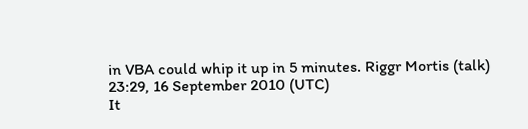in VBA could whip it up in 5 minutes. Riggr Mortis (talk) 23:29, 16 September 2010 (UTC)
It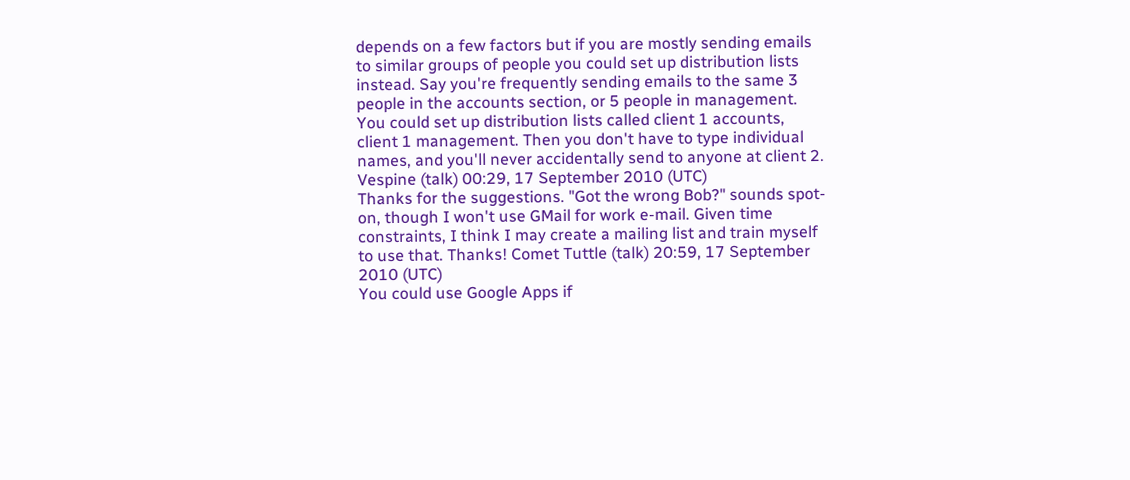depends on a few factors but if you are mostly sending emails to similar groups of people you could set up distribution lists instead. Say you're frequently sending emails to the same 3 people in the accounts section, or 5 people in management. You could set up distribution lists called client 1 accounts, client 1 management. Then you don't have to type individual names, and you'll never accidentally send to anyone at client 2. Vespine (talk) 00:29, 17 September 2010 (UTC)
Thanks for the suggestions. "Got the wrong Bob?" sounds spot-on, though I won't use GMail for work e-mail. Given time constraints, I think I may create a mailing list and train myself to use that. Thanks! Comet Tuttle (talk) 20:59, 17 September 2010 (UTC)
You could use Google Apps if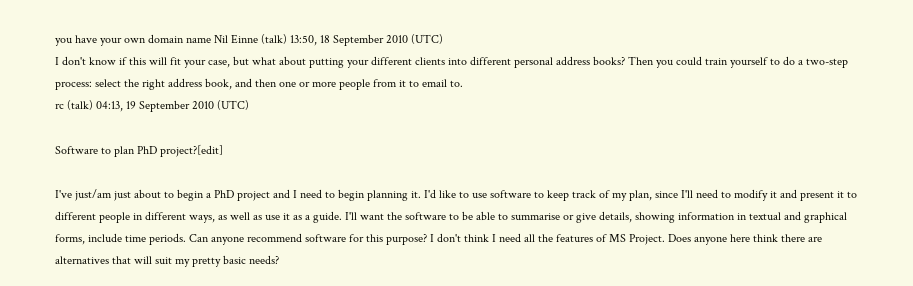you have your own domain name Nil Einne (talk) 13:50, 18 September 2010 (UTC)
I don't know if this will fit your case, but what about putting your different clients into different personal address books? Then you could train yourself to do a two-step process: select the right address book, and then one or more people from it to email to.
rc (talk) 04:13, 19 September 2010 (UTC)

Software to plan PhD project?[edit]

I've just/am just about to begin a PhD project and I need to begin planning it. I'd like to use software to keep track of my plan, since I'll need to modify it and present it to different people in different ways, as well as use it as a guide. I'll want the software to be able to summarise or give details, showing information in textual and graphical forms, include time periods. Can anyone recommend software for this purpose? I don't think I need all the features of MS Project. Does anyone here think there are alternatives that will suit my pretty basic needs?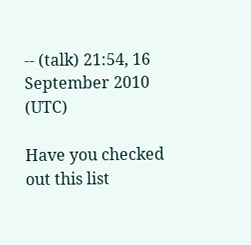-- (talk) 21:54, 16 September 2010 (UTC)

Have you checked out this list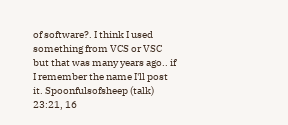of software?. I think I used something from VCS or VSC but that was many years ago.. if I remember the name I'll post it. Spoonfulsofsheep (talk) 23:21, 16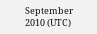September 2010 (UTC)